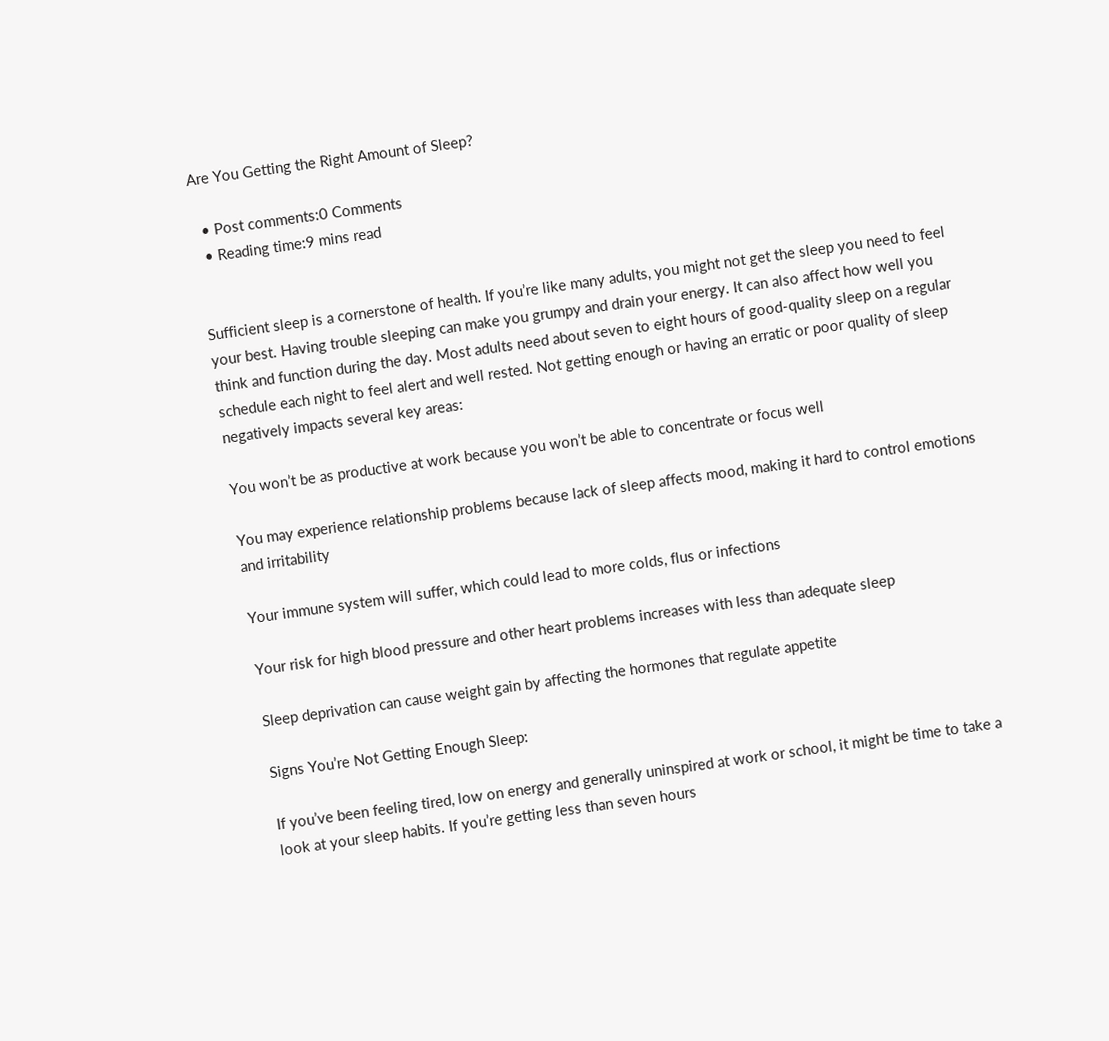Are You Getting the Right Amount of Sleep?

  • Post comments:0 Comments
  • Reading time:9 mins read


Sufficient sleep is a cornerstone of health. If you’re like many adults, you might not get the sleep you need to feel your best. Having trouble sleeping can make you grumpy and drain your energy. It can also affect how well you think and function during the day. Most adults need about seven to eight hours of good-quality sleep on a regular schedule each night to feel alert and well rested. Not getting enough or having an erratic or poor quality of sleep negatively impacts several key areas:

You won’t be as productive at work because you won’t be able to concentrate or focus well

You may experience relationship problems because lack of sleep affects mood, making it hard to control emotions and irritability

Your immune system will suffer, which could lead to more colds, flus or infections

Your risk for high blood pressure and other heart problems increases with less than adequate sleep

Sleep deprivation can cause weight gain by affecting the hormones that regulate appetite

Signs You’re Not Getting Enough Sleep:

If you’ve been feeling tired, low on energy and generally uninspired at work or school, it might be time to take a look at your sleep habits. If you’re getting less than seven hours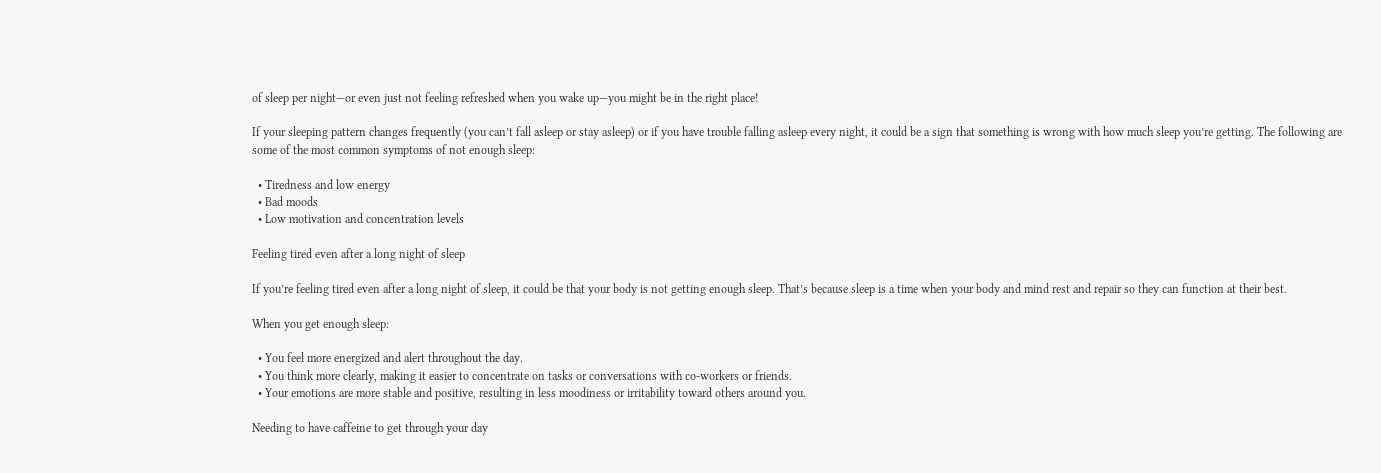of sleep per night—or even just not feeling refreshed when you wake up—you might be in the right place!

If your sleeping pattern changes frequently (you can’t fall asleep or stay asleep) or if you have trouble falling asleep every night, it could be a sign that something is wrong with how much sleep you’re getting. The following are some of the most common symptoms of not enough sleep:

  • Tiredness and low energy
  • Bad moods
  • Low motivation and concentration levels

Feeling tired even after a long night of sleep

If you’re feeling tired even after a long night of sleep, it could be that your body is not getting enough sleep. That’s because sleep is a time when your body and mind rest and repair so they can function at their best.

When you get enough sleep:

  • You feel more energized and alert throughout the day.
  • You think more clearly, making it easier to concentrate on tasks or conversations with co-workers or friends.
  • Your emotions are more stable and positive, resulting in less moodiness or irritability toward others around you.

Needing to have caffeine to get through your day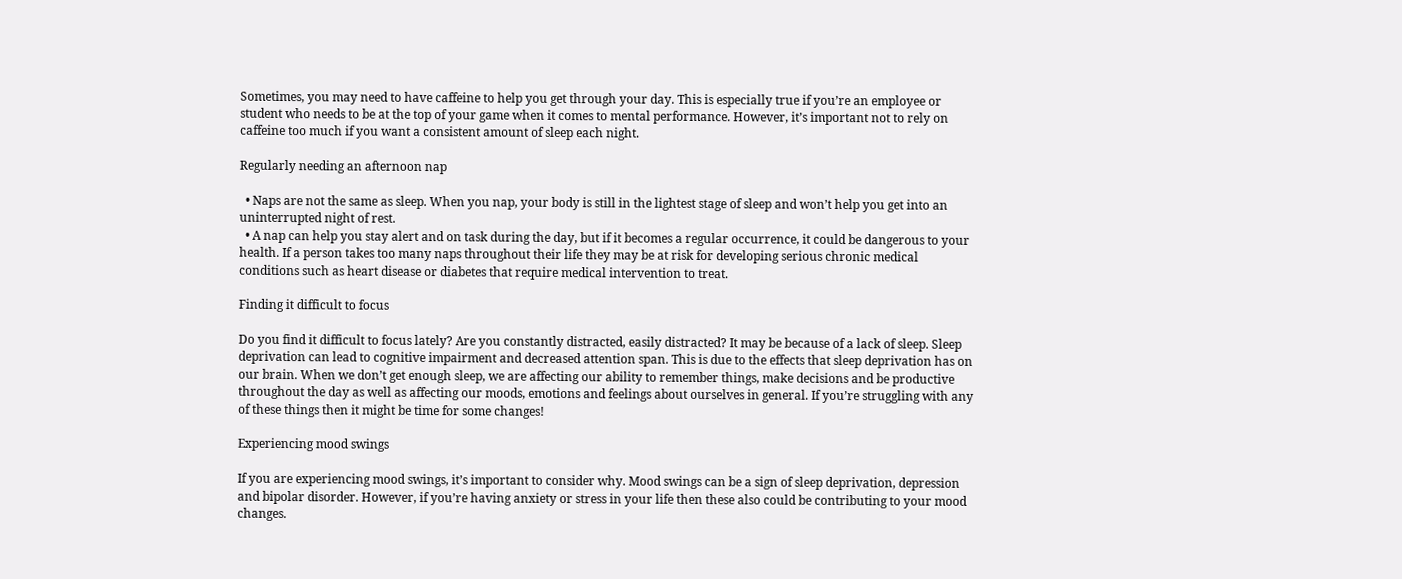Sometimes, you may need to have caffeine to help you get through your day. This is especially true if you’re an employee or student who needs to be at the top of your game when it comes to mental performance. However, it’s important not to rely on caffeine too much if you want a consistent amount of sleep each night.

Regularly needing an afternoon nap

  • Naps are not the same as sleep. When you nap, your body is still in the lightest stage of sleep and won’t help you get into an uninterrupted night of rest.
  • A nap can help you stay alert and on task during the day, but if it becomes a regular occurrence, it could be dangerous to your health. If a person takes too many naps throughout their life they may be at risk for developing serious chronic medical conditions such as heart disease or diabetes that require medical intervention to treat.

Finding it difficult to focus

Do you find it difficult to focus lately? Are you constantly distracted, easily distracted? It may be because of a lack of sleep. Sleep deprivation can lead to cognitive impairment and decreased attention span. This is due to the effects that sleep deprivation has on our brain. When we don’t get enough sleep, we are affecting our ability to remember things, make decisions and be productive throughout the day as well as affecting our moods, emotions and feelings about ourselves in general. If you’re struggling with any of these things then it might be time for some changes!

Experiencing mood swings

If you are experiencing mood swings, it’s important to consider why. Mood swings can be a sign of sleep deprivation, depression and bipolar disorder. However, if you’re having anxiety or stress in your life then these also could be contributing to your mood changes.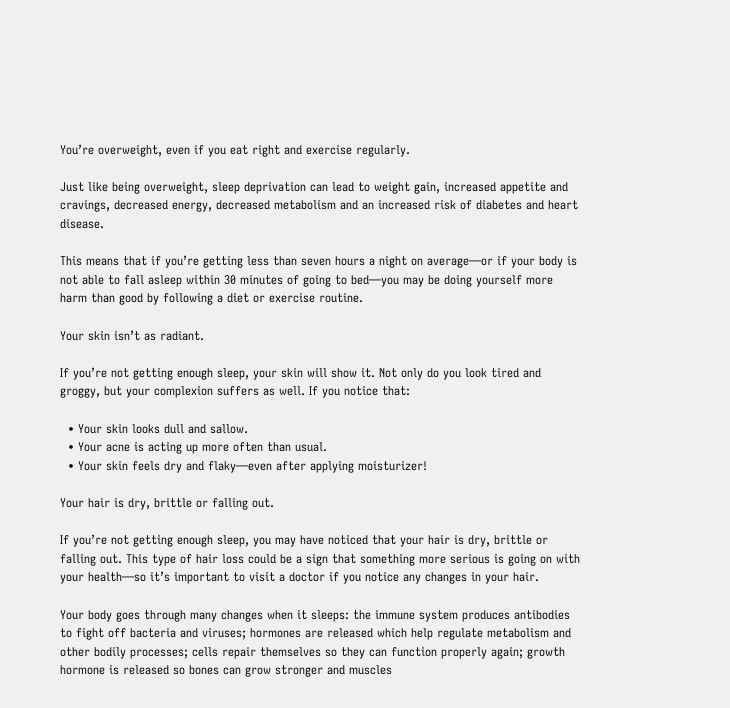You’re overweight, even if you eat right and exercise regularly.

Just like being overweight, sleep deprivation can lead to weight gain, increased appetite and cravings, decreased energy, decreased metabolism and an increased risk of diabetes and heart disease.

This means that if you’re getting less than seven hours a night on average—or if your body is not able to fall asleep within 30 minutes of going to bed—you may be doing yourself more harm than good by following a diet or exercise routine.

Your skin isn’t as radiant.

If you’re not getting enough sleep, your skin will show it. Not only do you look tired and groggy, but your complexion suffers as well. If you notice that:

  • Your skin looks dull and sallow.
  • Your acne is acting up more often than usual.
  • Your skin feels dry and flaky—even after applying moisturizer!

Your hair is dry, brittle or falling out.

If you’re not getting enough sleep, you may have noticed that your hair is dry, brittle or falling out. This type of hair loss could be a sign that something more serious is going on with your health—so it’s important to visit a doctor if you notice any changes in your hair.

Your body goes through many changes when it sleeps: the immune system produces antibodies to fight off bacteria and viruses; hormones are released which help regulate metabolism and other bodily processes; cells repair themselves so they can function properly again; growth hormone is released so bones can grow stronger and muscles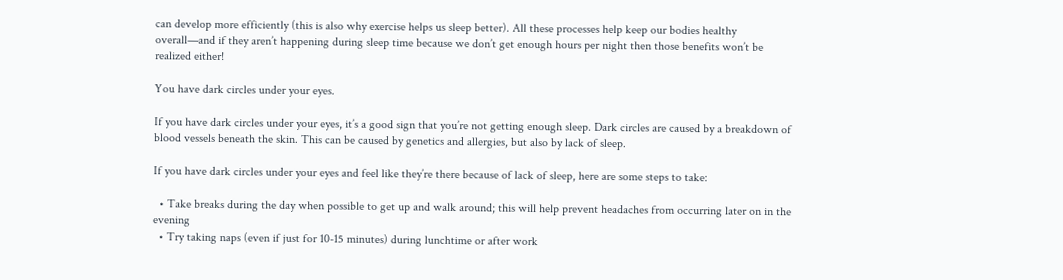can develop more efficiently (this is also why exercise helps us sleep better). All these processes help keep our bodies healthy overall—and if they aren’t happening during sleep time because we don’t get enough hours per night then those benefits won’t be realized either!

You have dark circles under your eyes.

If you have dark circles under your eyes, it’s a good sign that you’re not getting enough sleep. Dark circles are caused by a breakdown of blood vessels beneath the skin. This can be caused by genetics and allergies, but also by lack of sleep.

If you have dark circles under your eyes and feel like they’re there because of lack of sleep, here are some steps to take:

  • Take breaks during the day when possible to get up and walk around; this will help prevent headaches from occurring later on in the evening
  • Try taking naps (even if just for 10-15 minutes) during lunchtime or after work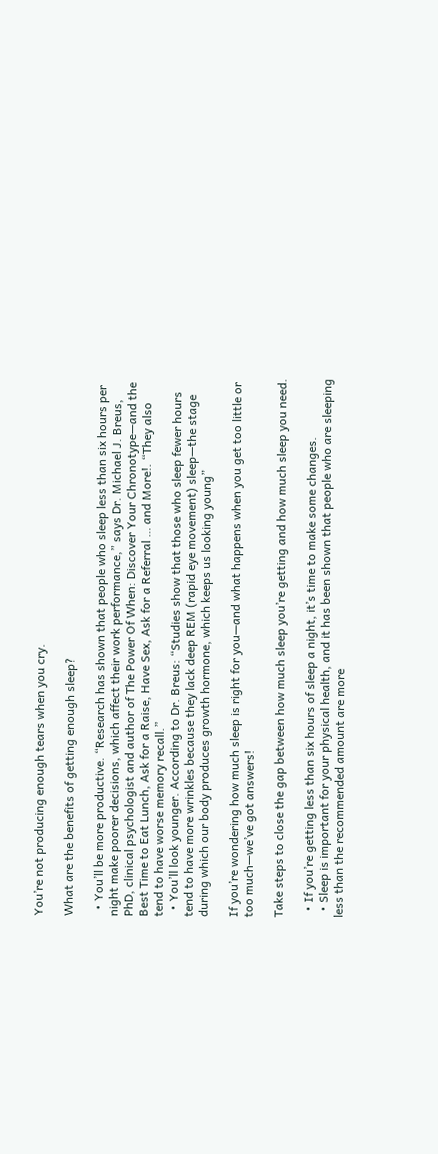You’re not producing enough tears when you cry.

What are the benefits of getting enough sleep?

  • You’ll be more productive. “Research has shown that people who sleep less than six hours per night make poorer decisions, which affect their work performance,” says Dr. Michael J. Breus, PhD, clinical psychologist and author of The Power Of When: Discover Your Chronotype—and the Best Time to Eat Lunch, Ask for a Raise, Have Sex, Ask for a Referral … and More!. “They also tend to have worse memory recall.”
  • You’ll look younger. According to Dr. Breus: “Studies show that those who sleep fewer hours tend to have more wrinkles because they lack deep REM (rapid eye movement) sleep—the stage during which our body produces growth hormone, which keeps us looking young”

If you’re wondering how much sleep is right for you—and what happens when you get too little or too much—we’ve got answers!

Take steps to close the gap between how much sleep you’re getting and how much sleep you need.

  • If you’re getting less than six hours of sleep a night, it’s time to make some changes.
  • Sleep is important for your physical health, and it has been shown that people who are sleeping less than the recommended amount are more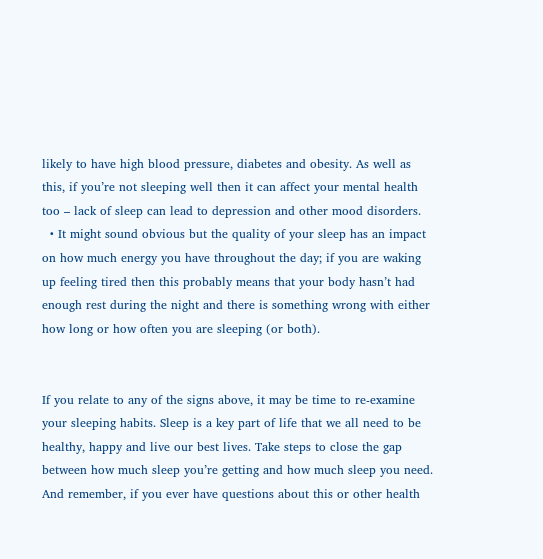likely to have high blood pressure, diabetes and obesity. As well as this, if you’re not sleeping well then it can affect your mental health too – lack of sleep can lead to depression and other mood disorders.
  • It might sound obvious but the quality of your sleep has an impact on how much energy you have throughout the day; if you are waking up feeling tired then this probably means that your body hasn’t had enough rest during the night and there is something wrong with either how long or how often you are sleeping (or both).


If you relate to any of the signs above, it may be time to re-examine your sleeping habits. Sleep is a key part of life that we all need to be healthy, happy and live our best lives. Take steps to close the gap between how much sleep you’re getting and how much sleep you need. And remember, if you ever have questions about this or other health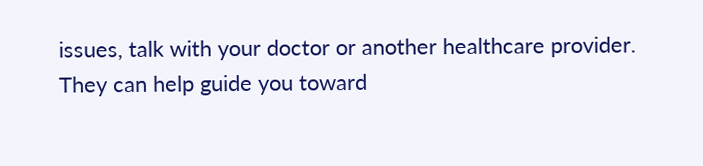issues, talk with your doctor or another healthcare provider. They can help guide you toward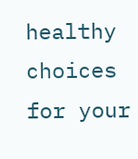healthy choices for your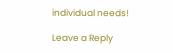individual needs!

Leave a Reply